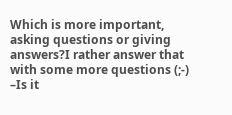Which is more important, asking questions or giving answers?I rather answer that with some more questions (;-) –Is it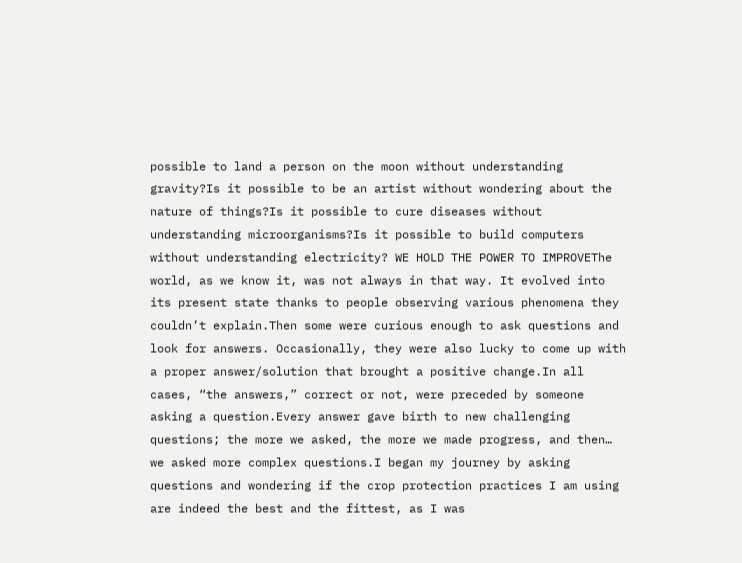possible to land a person on the moon without understanding gravity?Is it possible to be an artist without wondering about the nature of things?Is it possible to cure diseases without understanding microorganisms?Is it possible to build computers without understanding electricity? WE HOLD THE POWER TO IMPROVEThe world, as we know it, was not always in that way. It evolved into its present state thanks to people observing various phenomena they couldn’t explain.Then some were curious enough to ask questions and look for answers. Occasionally, they were also lucky to come up with a proper answer/solution that brought a positive change.In all cases, “the answers,” correct or not, were preceded by someone asking a question.Every answer gave birth to new challenging questions; the more we asked, the more we made progress, and then… we asked more complex questions.I began my journey by asking questions and wondering if the crop protection practices I am using are indeed the best and the fittest, as I was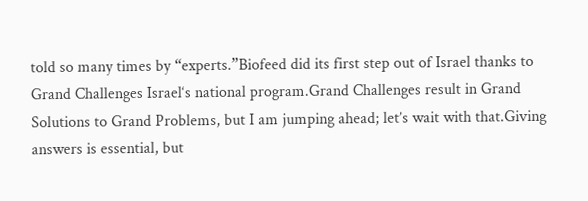told so many times by “experts.”Biofeed did its first step out of Israel thanks to Grand Challenges Israel‘s national program.Grand Challenges result in Grand Solutions to Grand Problems, but I am jumping ahead; let’s wait with that.Giving answers is essential, but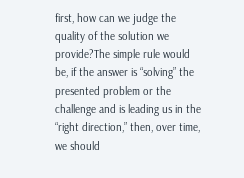first, how can we judge the quality of the solution we provide?The simple rule would be, if the answer is “solving” the presented problem or the challenge and is leading us in the “right direction,” then, over time, we should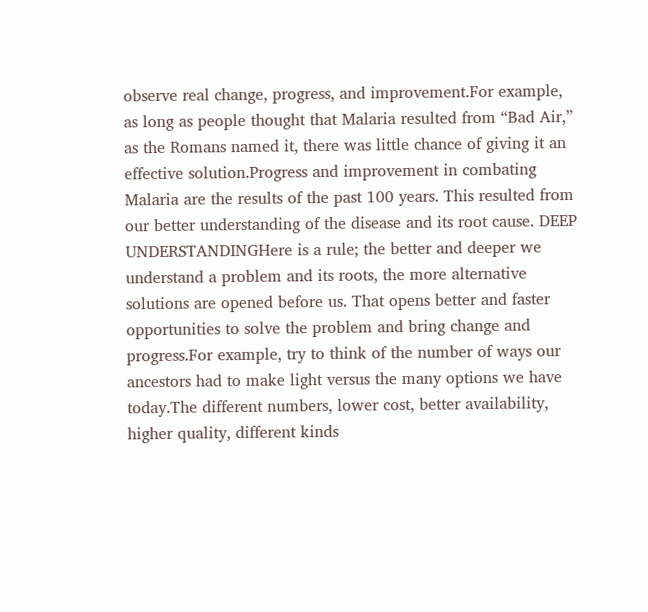observe real change, progress, and improvement.For example, as long as people thought that Malaria resulted from “Bad Air,” as the Romans named it, there was little chance of giving it an effective solution.Progress and improvement in combating Malaria are the results of the past 100 years. This resulted from our better understanding of the disease and its root cause. DEEP UNDERSTANDINGHere is a rule; the better and deeper we understand a problem and its roots, the more alternative solutions are opened before us. That opens better and faster opportunities to solve the problem and bring change and progress.For example, try to think of the number of ways our ancestors had to make light versus the many options we have today.The different numbers, lower cost, better availability, higher quality, different kinds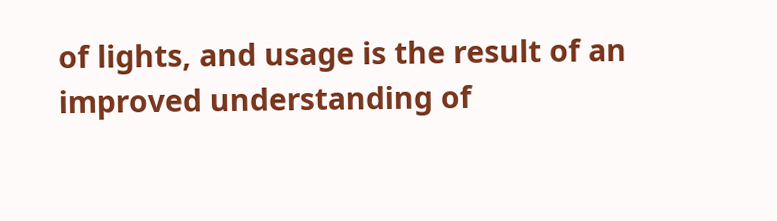of lights, and usage is the result of an improved understanding of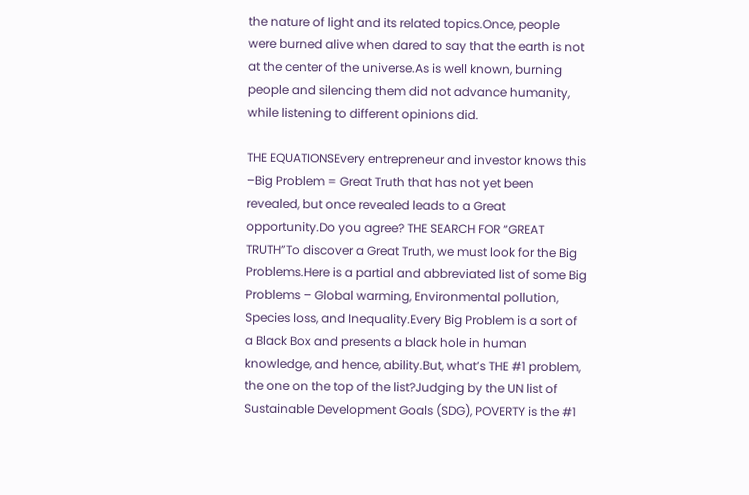the nature of light and its related topics.Once, people were burned alive when dared to say that the earth is not at the center of the universe.As is well known, burning people and silencing them did not advance humanity, while listening to different opinions did.

THE EQUATIONSEvery entrepreneur and investor knows this –Big Problem = Great Truth that has not yet been revealed, but once revealed leads to a Great opportunity.Do you agree? THE SEARCH FOR “GREAT TRUTH”To discover a Great Truth, we must look for the Big Problems.Here is a partial and abbreviated list of some Big Problems – Global warming, Environmental pollution, Species loss, and Inequality.Every Big Problem is a sort of a Black Box and presents a black hole in human knowledge, and hence, ability.But, what’s THE #1 problem, the one on the top of the list?Judging by the UN list of Sustainable Development Goals (SDG), POVERTY is the #1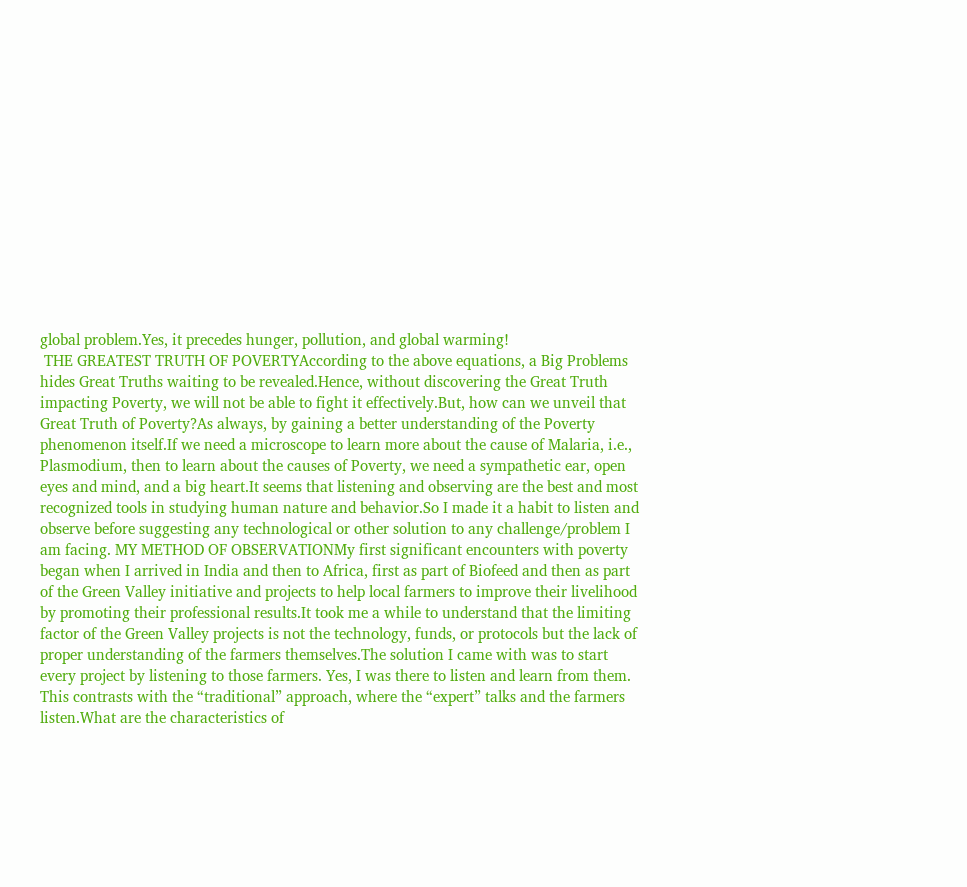global problem.Yes, it precedes hunger, pollution, and global warming!
 THE GREATEST TRUTH OF POVERTYAccording to the above equations, a Big Problems hides Great Truths waiting to be revealed.Hence, without discovering the Great Truth impacting Poverty, we will not be able to fight it effectively.But, how can we unveil that Great Truth of Poverty?As always, by gaining a better understanding of the Poverty phenomenon itself.If we need a microscope to learn more about the cause of Malaria, i.e., Plasmodium, then to learn about the causes of Poverty, we need a sympathetic ear, open eyes and mind, and a big heart.It seems that listening and observing are the best and most recognized tools in studying human nature and behavior.So I made it a habit to listen and observe before suggesting any technological or other solution to any challenge/problem I am facing. MY METHOD OF OBSERVATIONMy first significant encounters with poverty began when I arrived in India and then to Africa, first as part of Biofeed and then as part of the Green Valley initiative and projects to help local farmers to improve their livelihood by promoting their professional results.It took me a while to understand that the limiting factor of the Green Valley projects is not the technology, funds, or protocols but the lack of proper understanding of the farmers themselves.The solution I came with was to start every project by listening to those farmers. Yes, I was there to listen and learn from them. This contrasts with the “traditional” approach, where the “expert” talks and the farmers listen.What are the characteristics of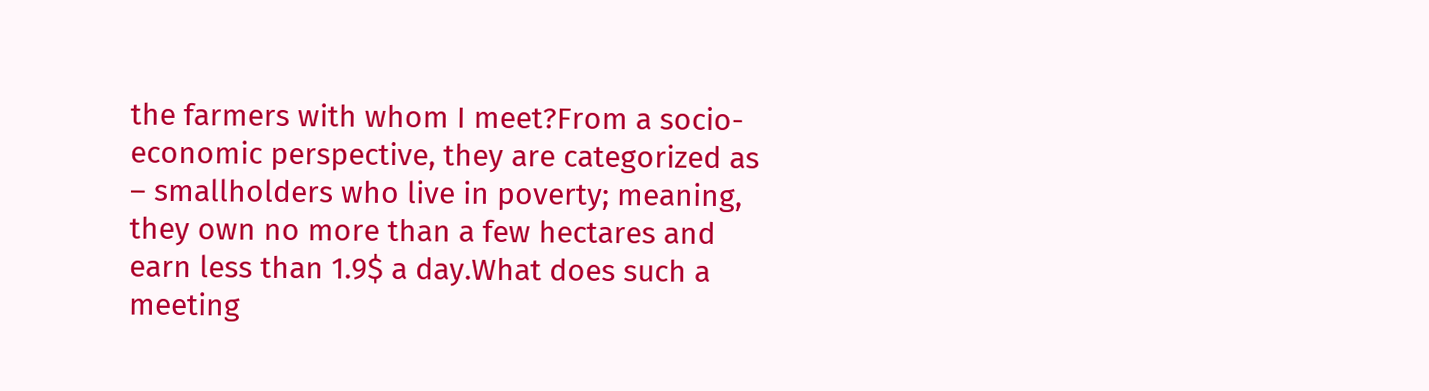the farmers with whom I meet?From a socio-economic perspective, they are categorized as – smallholders who live in poverty; meaning, they own no more than a few hectares and earn less than 1.9$ a day.What does such a meeting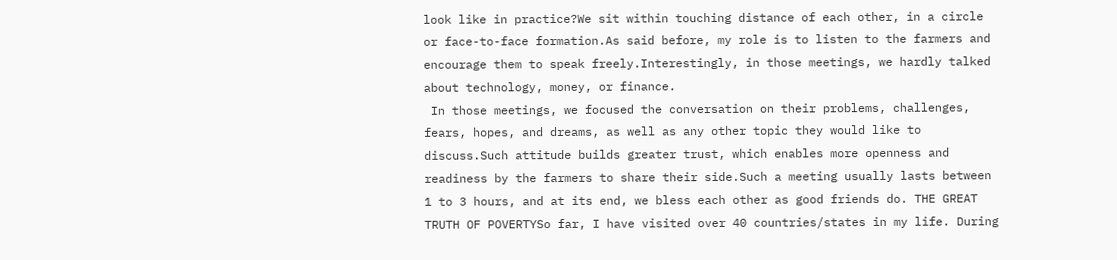look like in practice?We sit within touching distance of each other, in a circle or face-to-face formation.As said before, my role is to listen to the farmers and encourage them to speak freely.Interestingly, in those meetings, we hardly talked about technology, money, or finance.
 In those meetings, we focused the conversation on their problems, challenges, fears, hopes, and dreams, as well as any other topic they would like to discuss.Such attitude builds greater trust, which enables more openness and readiness by the farmers to share their side.Such a meeting usually lasts between 1 to 3 hours, and at its end, we bless each other as good friends do. THE GREAT TRUTH OF POVERTYSo far, I have visited over 40 countries/states in my life. During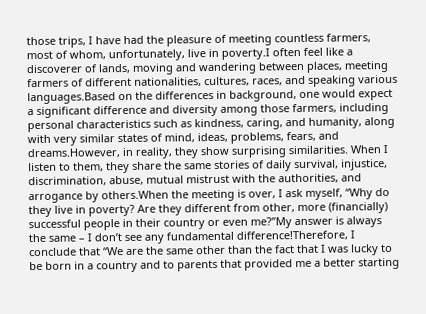those trips, I have had the pleasure of meeting countless farmers, most of whom, unfortunately, live in poverty.I often feel like a discoverer of lands, moving and wandering between places, meeting farmers of different nationalities, cultures, races, and speaking various languages.Based on the differences in background, one would expect a significant difference and diversity among those farmers, including personal characteristics such as kindness, caring, and humanity, along with very similar states of mind, ideas, problems, fears, and dreams.However, in reality, they show surprising similarities. When I listen to them, they share the same stories of daily survival, injustice, discrimination, abuse, mutual mistrust with the authorities, and arrogance by others.When the meeting is over, I ask myself, “Why do they live in poverty? Are they different from other, more (financially) successful people in their country or even me?”My answer is always the same – I don’t see any fundamental difference!Therefore, I conclude that “We are the same other than the fact that I was lucky to be born in a country and to parents that provided me a better starting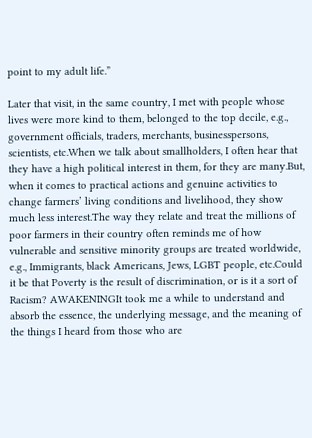point to my adult life.”

Later that visit, in the same country, I met with people whose lives were more kind to them, belonged to the top decile, e.g., government officials, traders, merchants, businesspersons, scientists, etc.When we talk about smallholders, I often hear that they have a high political interest in them, for they are many.But, when it comes to practical actions and genuine activities to change farmers’ living conditions and livelihood, they show much less interest.The way they relate and treat the millions of poor farmers in their country often reminds me of how vulnerable and sensitive minority groups are treated worldwide, e.g., Immigrants, black Americans, Jews, LGBT people, etc.Could it be that Poverty is the result of discrimination, or is it a sort of Racism? AWAKENINGIt took me a while to understand and absorb the essence, the underlying message, and the meaning of the things I heard from those who are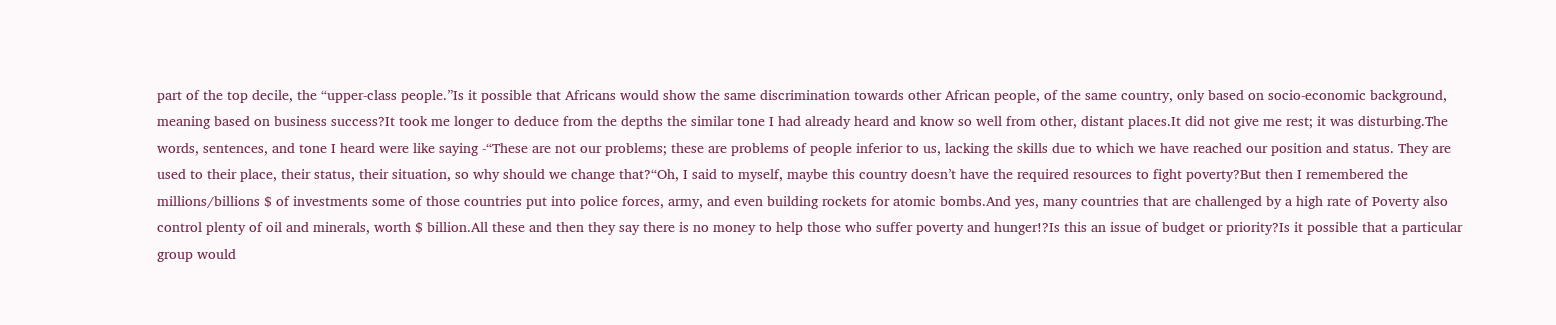part of the top decile, the “upper-class people.”Is it possible that Africans would show the same discrimination towards other African people, of the same country, only based on socio-economic background, meaning based on business success?It took me longer to deduce from the depths the similar tone I had already heard and know so well from other, distant places.It did not give me rest; it was disturbing.The words, sentences, and tone I heard were like saying -“These are not our problems; these are problems of people inferior to us, lacking the skills due to which we have reached our position and status. They are used to their place, their status, their situation, so why should we change that?“Oh, I said to myself, maybe this country doesn’t have the required resources to fight poverty?But then I remembered the millions/billions $ of investments some of those countries put into police forces, army, and even building rockets for atomic bombs.And yes, many countries that are challenged by a high rate of Poverty also control plenty of oil and minerals, worth $ billion.All these and then they say there is no money to help those who suffer poverty and hunger!?Is this an issue of budget or priority?Is it possible that a particular group would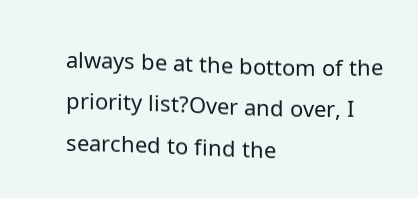always be at the bottom of the priority list?Over and over, I searched to find the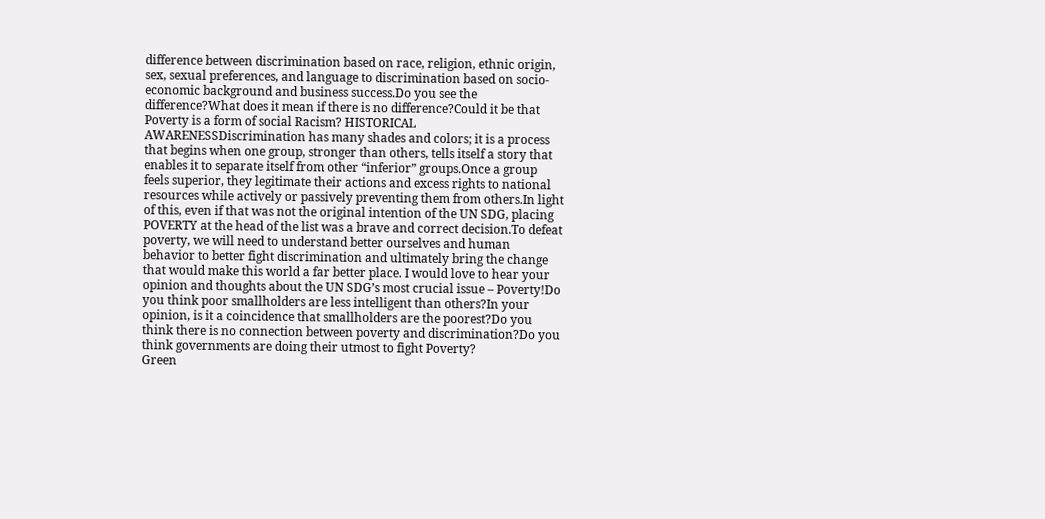difference between discrimination based on race, religion, ethnic origin, sex, sexual preferences, and language to discrimination based on socio-economic background and business success.Do you see the difference?What does it mean if there is no difference?Could it be that Poverty is a form of social Racism? HISTORICAL AWARENESSDiscrimination has many shades and colors; it is a process that begins when one group, stronger than others, tells itself a story that enables it to separate itself from other “inferior” groups.Once a group feels superior, they legitimate their actions and excess rights to national resources while actively or passively preventing them from others.In light of this, even if that was not the original intention of the UN SDG, placing POVERTY at the head of the list was a brave and correct decision.To defeat poverty, we will need to understand better ourselves and human behavior to better fight discrimination and ultimately bring the change that would make this world a far better place. I would love to hear your opinion and thoughts about the UN SDG’s most crucial issue – Poverty!Do you think poor smallholders are less intelligent than others?In your opinion, is it a coincidence that smallholders are the poorest?Do you think there is no connection between poverty and discrimination?Do you think governments are doing their utmost to fight Poverty?
Green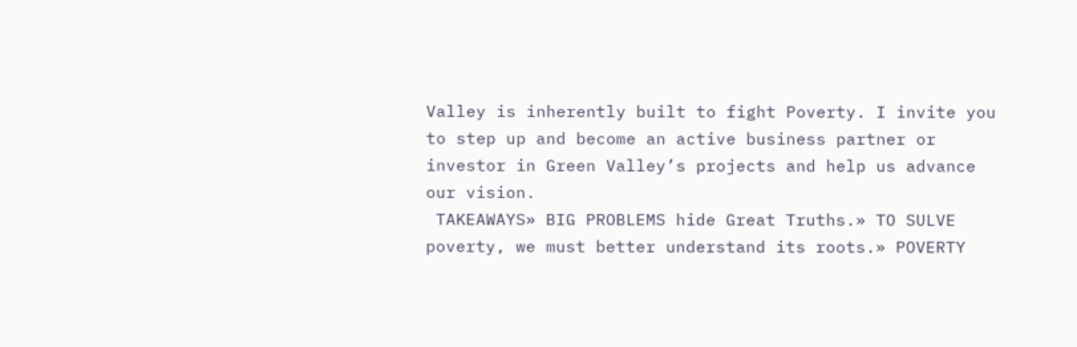Valley is inherently built to fight Poverty. I invite you to step up and become an active business partner or investor in Green Valley’s projects and help us advance our vision.
 TAKEAWAYS» BIG PROBLEMS hide Great Truths.» TO SULVE poverty, we must better understand its roots.» POVERTY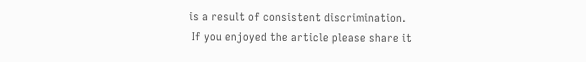is a result of consistent discrimination.
 If you enjoyed the article please share it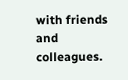with friends and colleagues.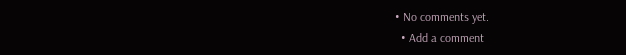• No comments yet.
  • Add a comment